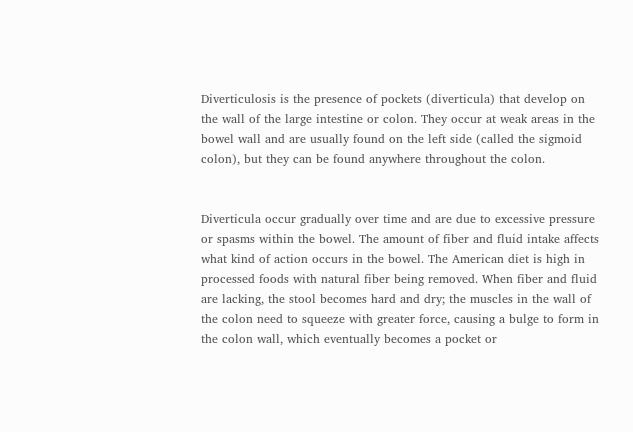Diverticulosis is the presence of pockets (diverticula) that develop on the wall of the large intestine or colon. They occur at weak areas in the bowel wall and are usually found on the left side (called the sigmoid colon), but they can be found anywhere throughout the colon.


Diverticula occur gradually over time and are due to excessive pressure or spasms within the bowel. The amount of fiber and fluid intake affects what kind of action occurs in the bowel. The American diet is high in processed foods with natural fiber being removed. When fiber and fluid are lacking, the stool becomes hard and dry; the muscles in the wall of the colon need to squeeze with greater force, causing a bulge to form in the colon wall, which eventually becomes a pocket or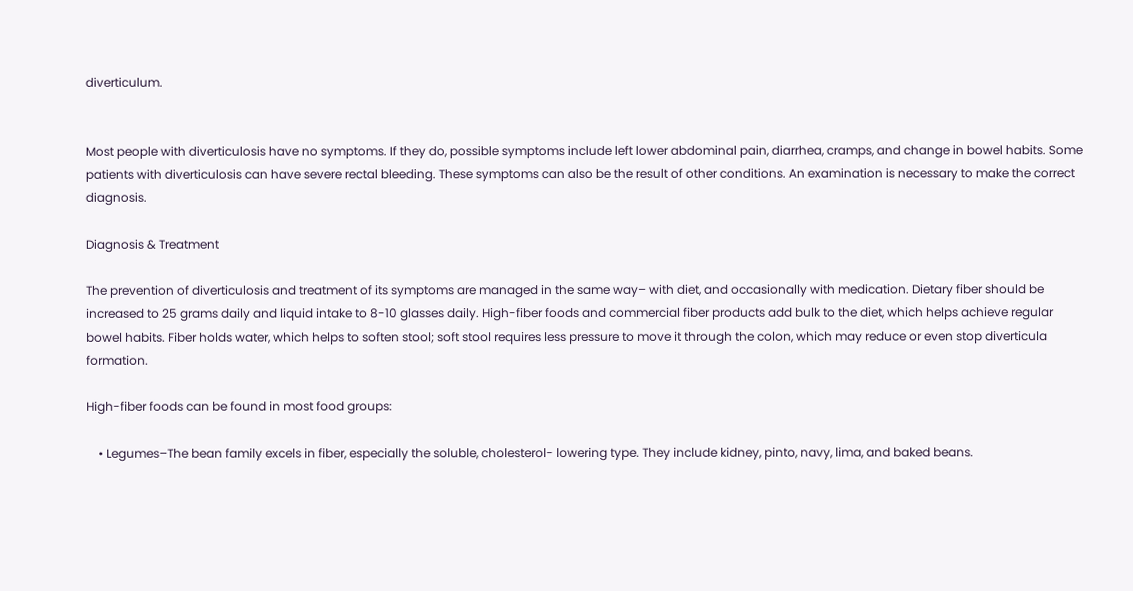diverticulum.


Most people with diverticulosis have no symptoms. If they do, possible symptoms include left lower abdominal pain, diarrhea, cramps, and change in bowel habits. Some patients with diverticulosis can have severe rectal bleeding. These symptoms can also be the result of other conditions. An examination is necessary to make the correct diagnosis.

Diagnosis & Treatment

The prevention of diverticulosis and treatment of its symptoms are managed in the same way– with diet, and occasionally with medication. Dietary fiber should be increased to 25 grams daily and liquid intake to 8-10 glasses daily. High-fiber foods and commercial fiber products add bulk to the diet, which helps achieve regular bowel habits. Fiber holds water, which helps to soften stool; soft stool requires less pressure to move it through the colon, which may reduce or even stop diverticula formation.

High-fiber foods can be found in most food groups:

    • Legumes–The bean family excels in fiber, especially the soluble, cholesterol- lowering type. They include kidney, pinto, navy, lima, and baked beans.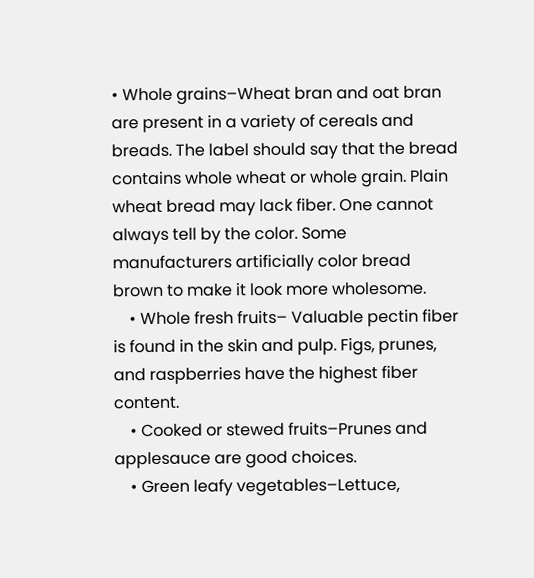• Whole grains–Wheat bran and oat bran are present in a variety of cereals and breads. The label should say that the bread contains whole wheat or whole grain. Plain wheat bread may lack fiber. One cannot always tell by the color. Some manufacturers artificially color bread brown to make it look more wholesome.
    • Whole fresh fruits– Valuable pectin fiber is found in the skin and pulp. Figs, prunes, and raspberries have the highest fiber content.
    • Cooked or stewed fruits–Prunes and applesauce are good choices.
    • Green leafy vegetables–Lettuce,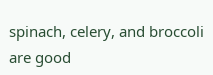spinach, celery, and broccoli are good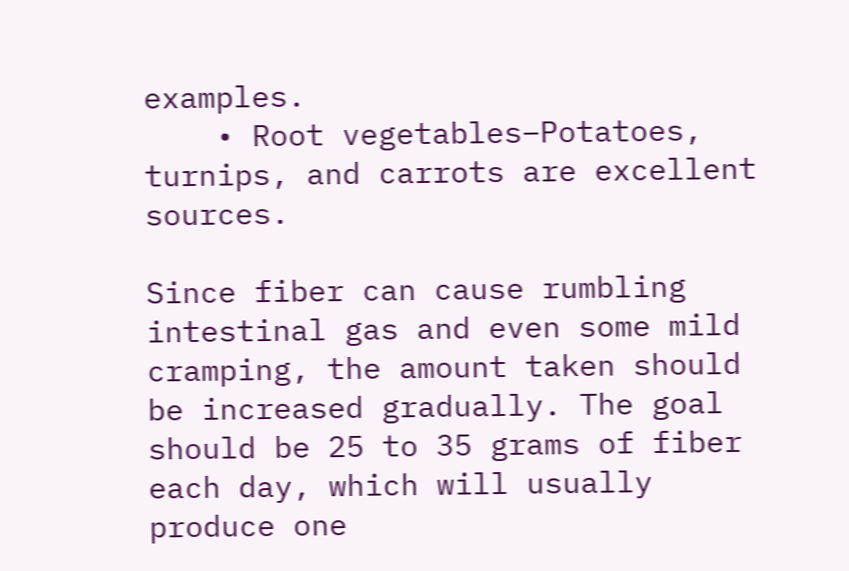examples.
    • Root vegetables–Potatoes, turnips, and carrots are excellent sources.

Since fiber can cause rumbling intestinal gas and even some mild cramping, the amount taken should be increased gradually. The goal should be 25 to 35 grams of fiber each day, which will usually produce one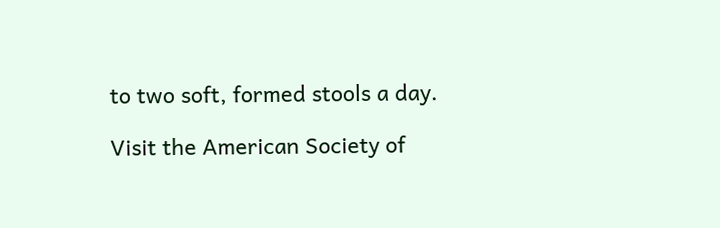to two soft, formed stools a day.

Visit the American Society of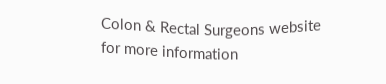Colon & Rectal Surgeons website for more information